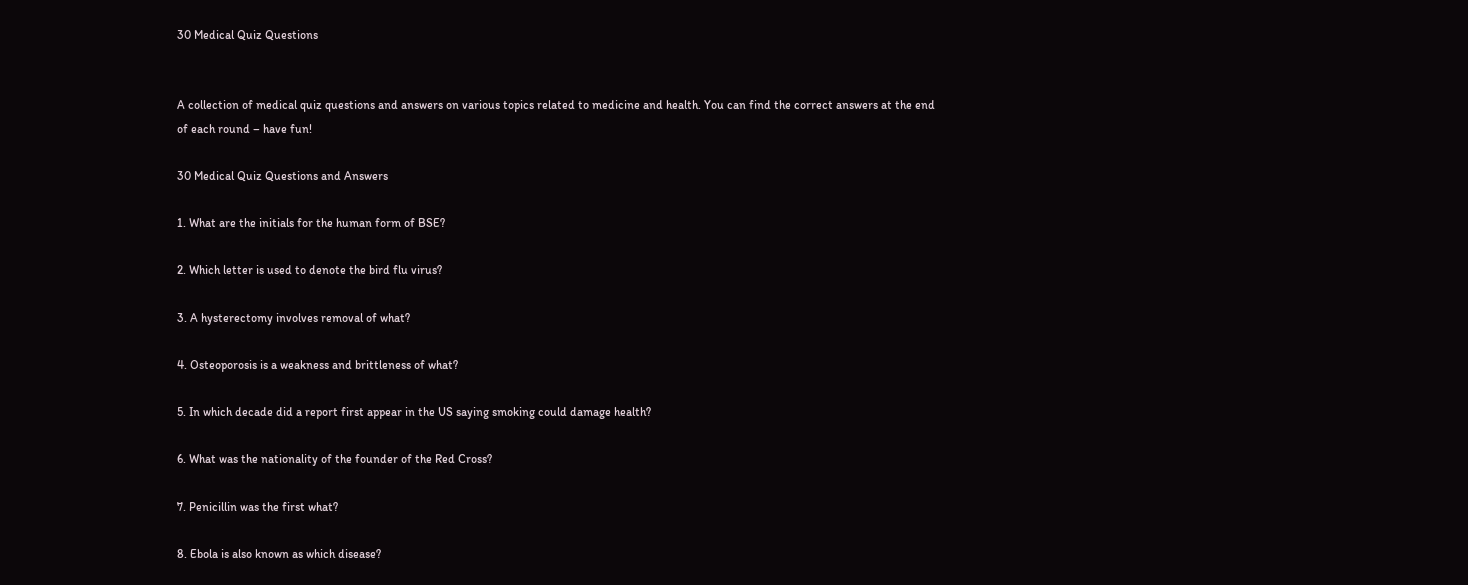30 Medical Quiz Questions


A collection of medical quiz questions and answers on various topics related to medicine and health. You can find the correct answers at the end of each round – have fun!

30 Medical Quiz Questions and Answers

1. What are the initials for the human form of BSE?

2. Which letter is used to denote the bird flu virus?

3. A hysterectomy involves removal of what?

4. Osteoporosis is a weakness and brittleness of what?

5. In which decade did a report first appear in the US saying smoking could damage health?

6. What was the nationality of the founder of the Red Cross?

7. Penicillin was the first what?

8. Ebola is also known as which disease?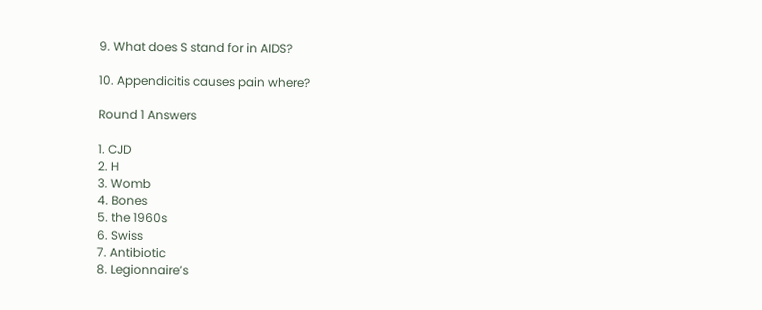9. What does S stand for in AIDS?

10. Appendicitis causes pain where?

Round 1 Answers

1. CJD
2. H
3. Womb
4. Bones
5. the 1960s
6. Swiss
7. Antibiotic
8. Legionnaire’s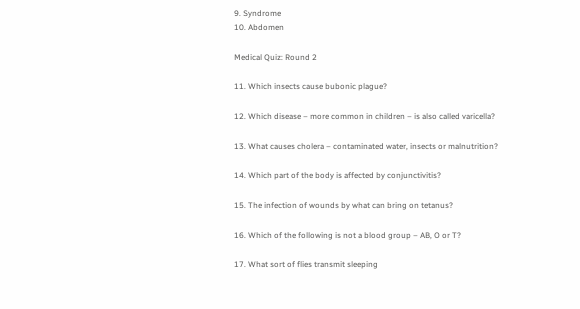9. Syndrome
10. Abdomen

Medical Quiz: Round 2

11. Which insects cause bubonic plague?

12. Which disease – more common in children – is also called varicella?

13. What causes cholera – contaminated water, insects or malnutrition?

14. Which part of the body is affected by conjunctivitis?

15. The infection of wounds by what can bring on tetanus?

16. Which of the following is not a blood group – AB, O or T?

17. What sort of flies transmit sleeping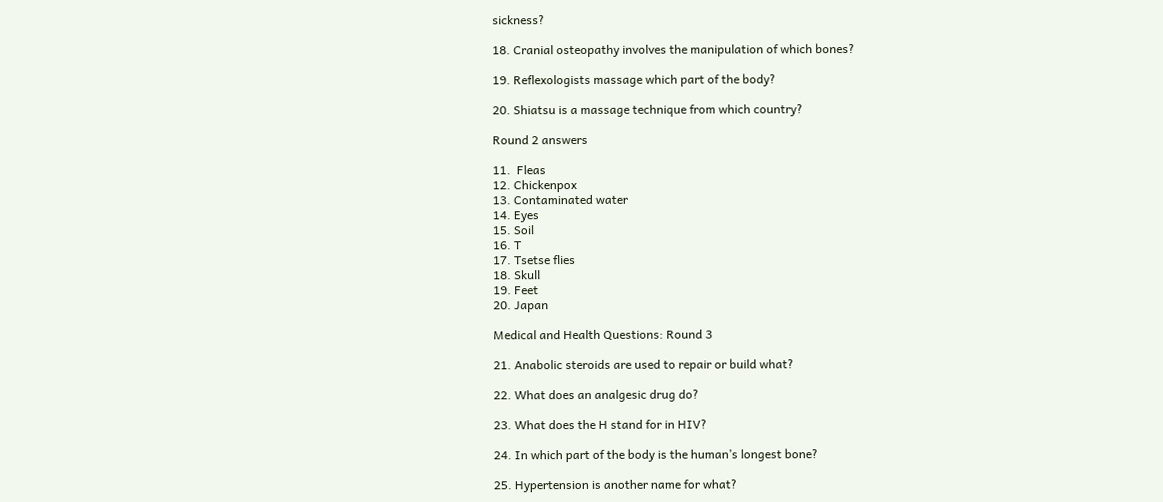sickness?

18. Cranial osteopathy involves the manipulation of which bones?

19. Reflexologists massage which part of the body?

20. Shiatsu is a massage technique from which country?

Round 2 answers

11.  Fleas
12. Chickenpox
13. Contaminated water
14. Eyes
15. Soil
16. T
17. Tsetse flies
18. Skull
19. Feet
20. Japan

Medical and Health Questions: Round 3

21. Anabolic steroids are used to repair or build what?

22. What does an analgesic drug do?

23. What does the H stand for in HIV?

24. In which part of the body is the human’s longest bone?

25. Hypertension is another name for what?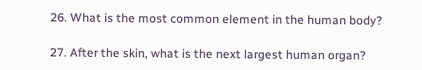26. What is the most common element in the human body?

27. After the skin, what is the next largest human organ?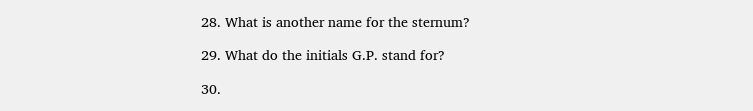28. What is another name for the sternum?

29. What do the initials G.P. stand for?

30.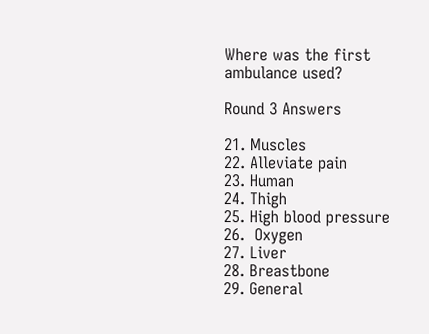Where was the first ambulance used?

Round 3 Answers

21. Muscles
22. Alleviate pain
23. Human
24. Thigh
25. High blood pressure
26.  Oxygen
27. Liver
28. Breastbone
29. General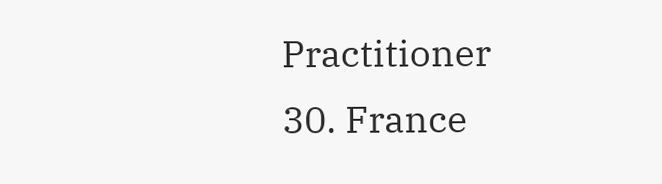Practitioner
30. France